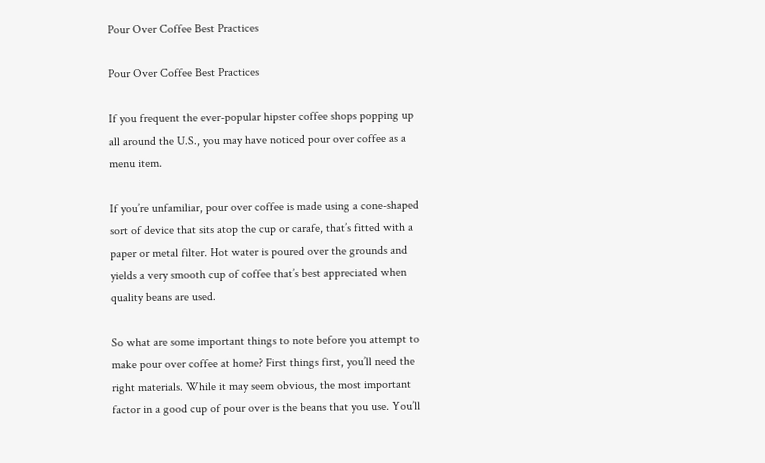Pour Over Coffee Best Practices

Pour Over Coffee Best Practices

If you frequent the ever-popular hipster coffee shops popping up all around the U.S., you may have noticed pour over coffee as a menu item.

If you’re unfamiliar, pour over coffee is made using a cone-shaped sort of device that sits atop the cup or carafe, that’s fitted with a paper or metal filter. Hot water is poured over the grounds and yields a very smooth cup of coffee that’s best appreciated when quality beans are used.

So what are some important things to note before you attempt to make pour over coffee at home? First things first, you’ll need the right materials. While it may seem obvious, the most important factor in a good cup of pour over is the beans that you use. You’ll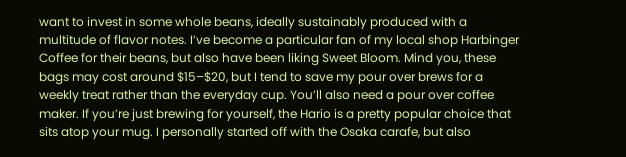want to invest in some whole beans, ideally sustainably produced with a multitude of flavor notes. I’ve become a particular fan of my local shop Harbinger Coffee for their beans, but also have been liking Sweet Bloom. Mind you, these bags may cost around $15–$20, but I tend to save my pour over brews for a weekly treat rather than the everyday cup. You’ll also need a pour over coffee maker. If you’re just brewing for yourself, the Hario is a pretty popular choice that sits atop your mug. I personally started off with the Osaka carafe, but also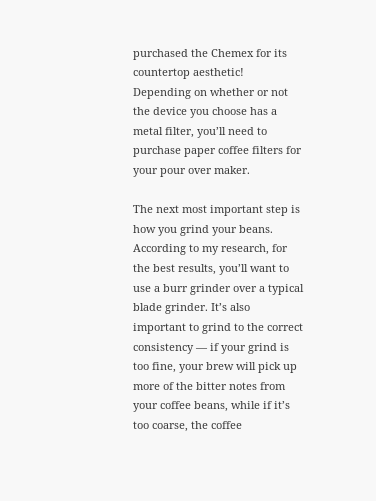purchased the Chemex for its countertop aesthetic! Depending on whether or not the device you choose has a metal filter, you’ll need to purchase paper coffee filters for your pour over maker.

The next most important step is how you grind your beans. According to my research, for the best results, you’ll want to use a burr grinder over a typical blade grinder. It’s also important to grind to the correct consistency — if your grind is too fine, your brew will pick up more of the bitter notes from your coffee beans, while if it’s too coarse, the coffee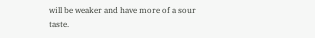will be weaker and have more of a sour taste.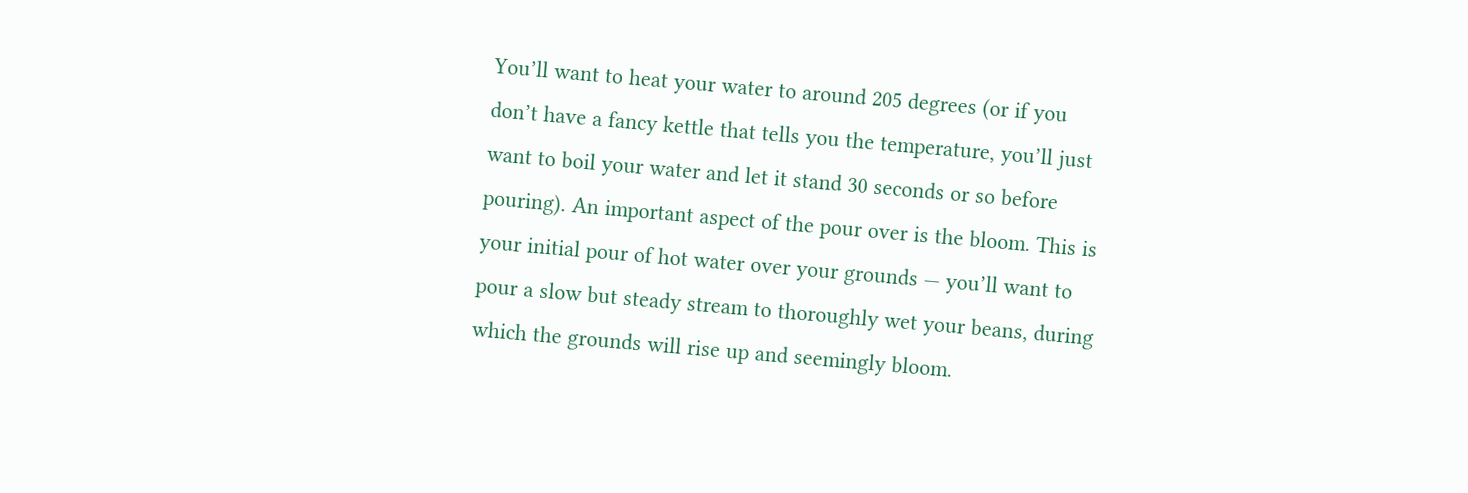You’ll want to heat your water to around 205 degrees (or if you don’t have a fancy kettle that tells you the temperature, you’ll just want to boil your water and let it stand 30 seconds or so before pouring). An important aspect of the pour over is the bloom. This is your initial pour of hot water over your grounds — you’ll want to pour a slow but steady stream to thoroughly wet your beans, during which the grounds will rise up and seemingly bloom.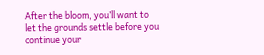After the bloom, you’ll want to let the grounds settle before you continue your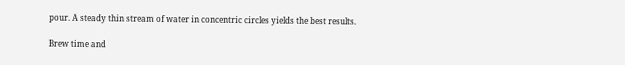pour. A steady thin stream of water in concentric circles yields the best results.

Brew time and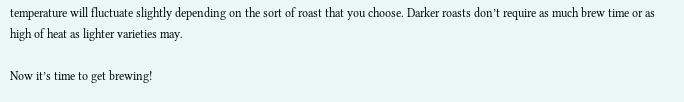temperature will fluctuate slightly depending on the sort of roast that you choose. Darker roasts don’t require as much brew time or as high of heat as lighter varieties may.

Now it’s time to get brewing!